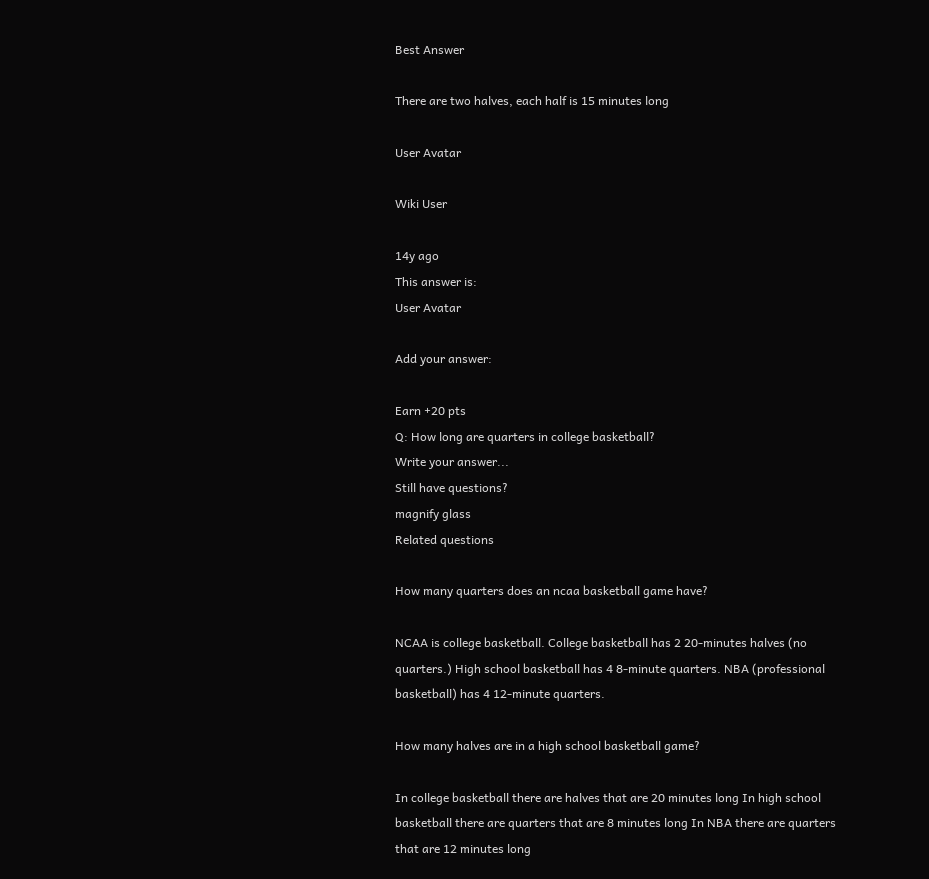Best Answer

There are two halves, each half is 15 minutes long

User Avatar

Wiki User

14y ago
This answer is:
User Avatar

Add your answer:

Earn +20 pts
Q: How long are quarters in college basketball?
Write your answer...
Still have questions?
magnify glass
Related questions

How many quarters does an ncaa basketball game have?

NCAA is college basketball. College basketball has 2 20-minutes halves (no quarters.) High school basketball has 4 8-minute quarters. NBA (professional basketball) has 4 12-minute quarters.

How many halves are in a high school basketball game?

In college basketball there are halves that are 20 minutes long In high school basketball there are quarters that are 8 minutes long In NBA there are quarters that are 12 minutes long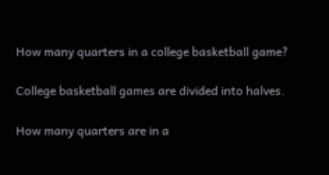How many quarters in a college basketball game?

College basketball games are divided into halves.

How many quarters are in a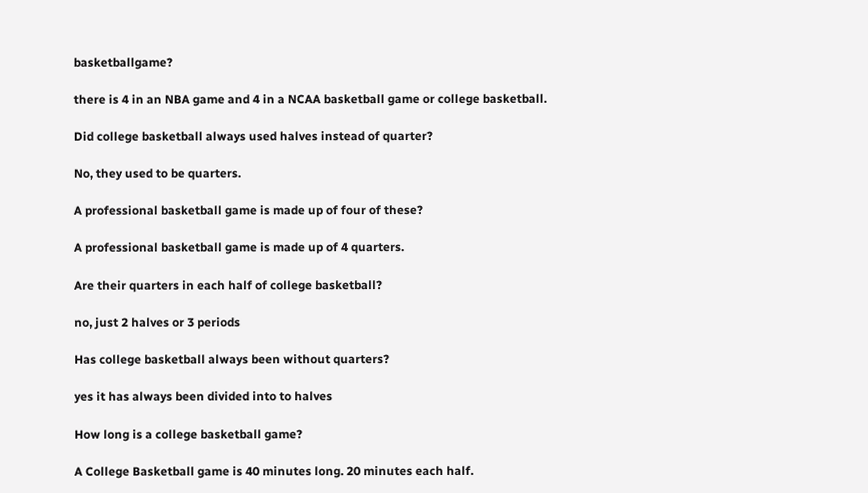basketballgame?

there is 4 in an NBA game and 4 in a NCAA basketball game or college basketball.

Did college basketball always used halves instead of quarter?

No, they used to be quarters.

A professional basketball game is made up of four of these?

A professional basketball game is made up of 4 quarters.

Are their quarters in each half of college basketball?

no, just 2 halves or 3 periods

Has college basketball always been without quarters?

yes it has always been divided into to halves

How long is a college basketball game?

A College Basketball game is 40 minutes long. 20 minutes each half.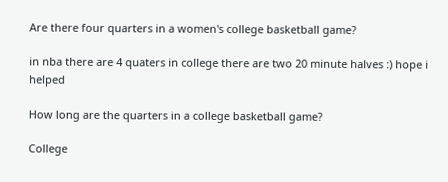Are there four quarters in a women's college basketball game?

in nba there are 4 quaters in college there are two 20 minute halves :) hope i helped

How long are the quarters in a college basketball game?

College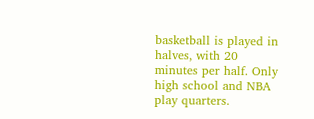basketball is played in halves, with 20 minutes per half. Only high school and NBA play quarters.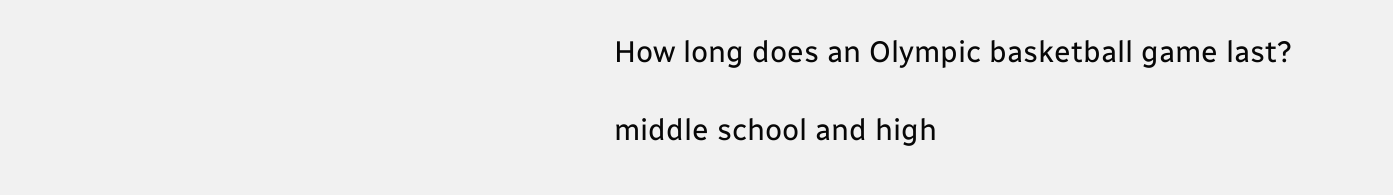How long does an Olympic basketball game last?

middle school and high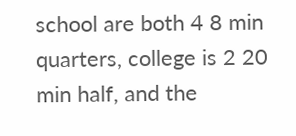school are both 4 8 min quarters, college is 2 20 min half, and the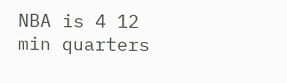NBA is 4 12 min quarters